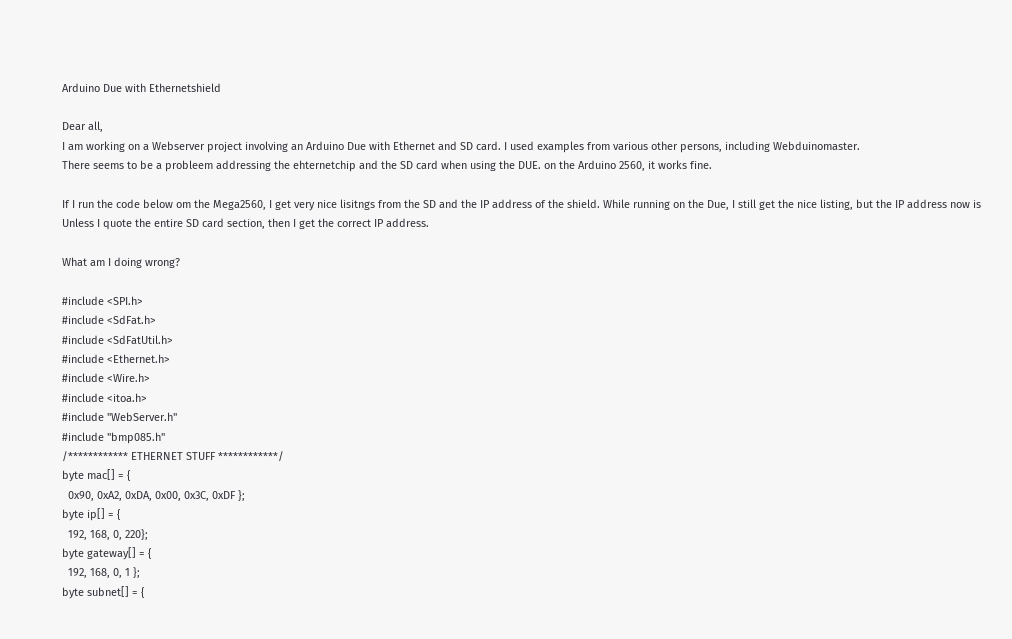Arduino Due with Ethernetshield

Dear all,
I am working on a Webserver project involving an Arduino Due with Ethernet and SD card. I used examples from various other persons, including Webduinomaster.
There seems to be a probleem addressing the ehternetchip and the SD card when using the DUE. on the Arduino 2560, it works fine.

If I run the code below om the Mega2560, I get very nice lisitngs from the SD and the IP address of the shield. While running on the Due, I still get the nice listing, but the IP address now is Unless I quote the entire SD card section, then I get the correct IP address.

What am I doing wrong?

#include <SPI.h>
#include <SdFat.h>
#include <SdFatUtil.h>
#include <Ethernet.h>
#include <Wire.h>
#include <itoa.h>
#include "WebServer.h"
#include "bmp085.h"
/************ ETHERNET STUFF ************/
byte mac[] = {
  0x90, 0xA2, 0xDA, 0x00, 0x3C, 0xDF };
byte ip[] = {
  192, 168, 0, 220};
byte gateway[] = {
  192, 168, 0, 1 };
byte subnet[] = {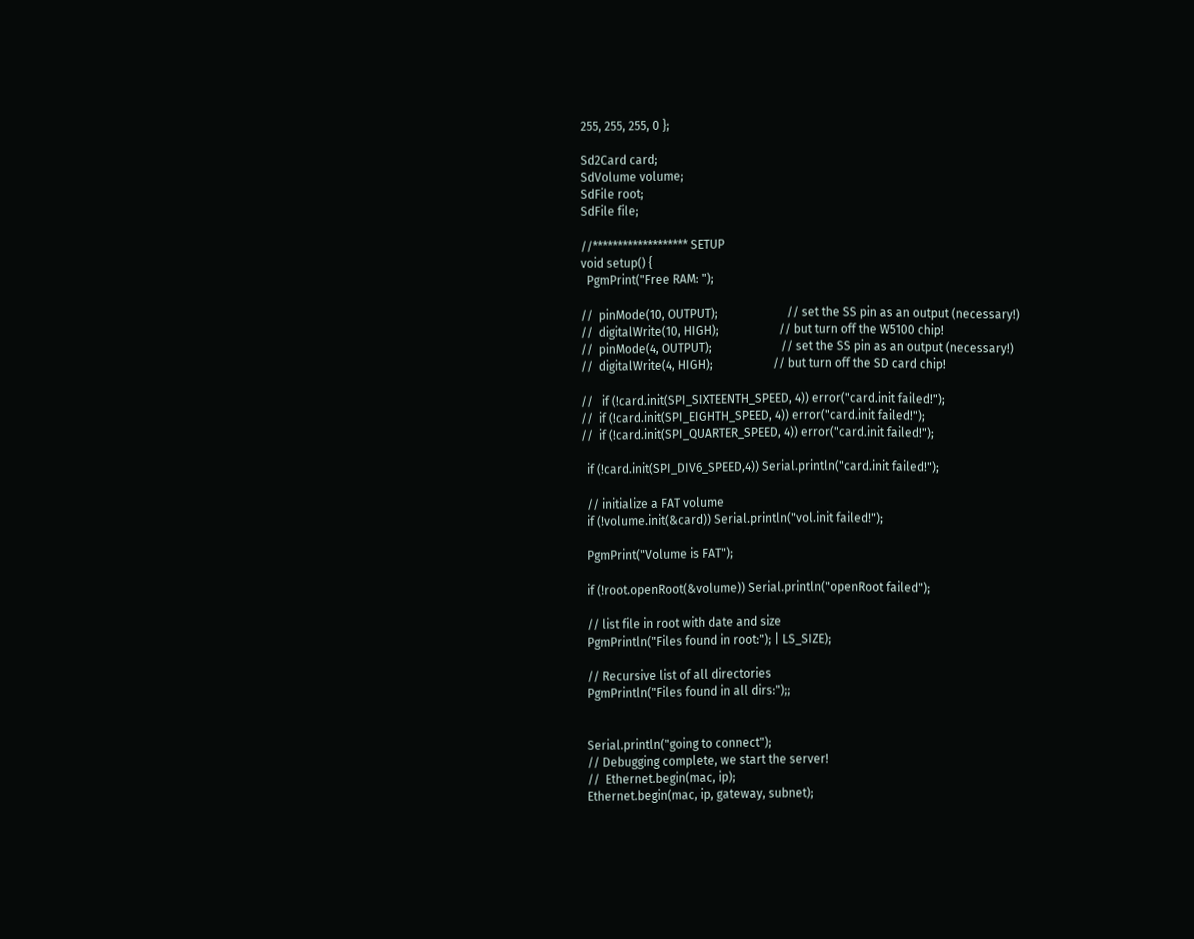255, 255, 255, 0 };

Sd2Card card;
SdVolume volume;
SdFile root;
SdFile file;

//******************* SETUP
void setup() {
  PgmPrint("Free RAM: ");

//  pinMode(10, OUTPUT);                       // set the SS pin as an output (necessary!)
//  digitalWrite(10, HIGH);                    // but turn off the W5100 chip!
//  pinMode(4, OUTPUT);                       // set the SS pin as an output (necessary!)
//  digitalWrite(4, HIGH);                    // but turn off the SD card chip!

//   if (!card.init(SPI_SIXTEENTH_SPEED, 4)) error("card.init failed!");
//  if (!card.init(SPI_EIGHTH_SPEED, 4)) error("card.init failed!");
//  if (!card.init(SPI_QUARTER_SPEED, 4)) error("card.init failed!");

  if (!card.init(SPI_DIV6_SPEED,4)) Serial.println("card.init failed!");

  // initialize a FAT volume
  if (!volume.init(&card)) Serial.println("vol.init failed!");

  PgmPrint("Volume is FAT");

  if (!root.openRoot(&volume)) Serial.println("openRoot failed");

  // list file in root with date and size
  PgmPrintln("Files found in root:"); | LS_SIZE);

  // Recursive list of all directories
  PgmPrintln("Files found in all dirs:");;


  Serial.println("going to connect");
  // Debugging complete, we start the server!
  //  Ethernet.begin(mac, ip);
  Ethernet.begin(mac, ip, gateway, subnet);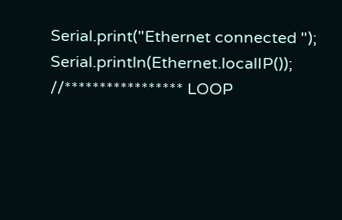Serial.print("Ethernet connected "); Serial.println(Ethernet.localIP());
//***************** LOOP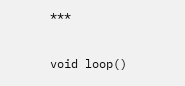***

void loop()